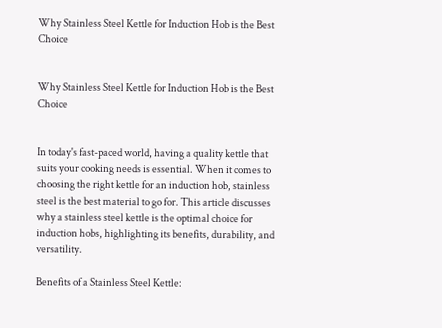Why Stainless Steel Kettle for Induction Hob is the Best Choice


Why Stainless Steel Kettle for Induction Hob is the Best Choice


In today's fast-paced world, having a quality kettle that suits your cooking needs is essential. When it comes to choosing the right kettle for an induction hob, stainless steel is the best material to go for. This article discusses why a stainless steel kettle is the optimal choice for induction hobs, highlighting its benefits, durability, and versatility.

Benefits of a Stainless Steel Kettle: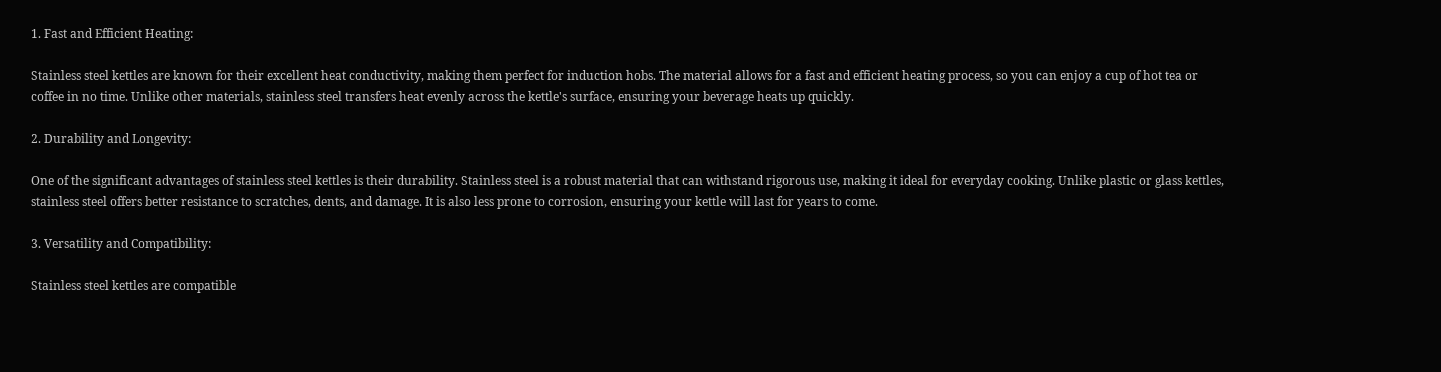1. Fast and Efficient Heating:

Stainless steel kettles are known for their excellent heat conductivity, making them perfect for induction hobs. The material allows for a fast and efficient heating process, so you can enjoy a cup of hot tea or coffee in no time. Unlike other materials, stainless steel transfers heat evenly across the kettle's surface, ensuring your beverage heats up quickly.

2. Durability and Longevity:

One of the significant advantages of stainless steel kettles is their durability. Stainless steel is a robust material that can withstand rigorous use, making it ideal for everyday cooking. Unlike plastic or glass kettles, stainless steel offers better resistance to scratches, dents, and damage. It is also less prone to corrosion, ensuring your kettle will last for years to come.

3. Versatility and Compatibility:

Stainless steel kettles are compatible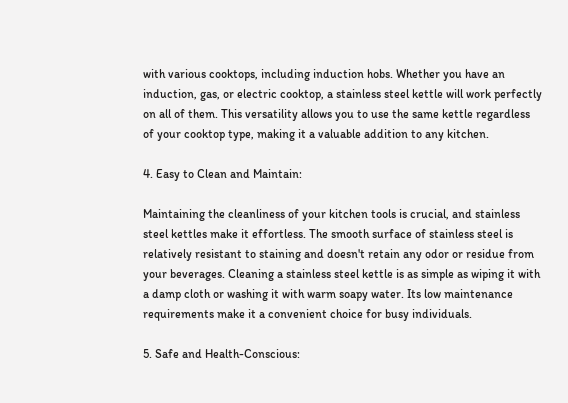with various cooktops, including induction hobs. Whether you have an induction, gas, or electric cooktop, a stainless steel kettle will work perfectly on all of them. This versatility allows you to use the same kettle regardless of your cooktop type, making it a valuable addition to any kitchen.

4. Easy to Clean and Maintain:

Maintaining the cleanliness of your kitchen tools is crucial, and stainless steel kettles make it effortless. The smooth surface of stainless steel is relatively resistant to staining and doesn't retain any odor or residue from your beverages. Cleaning a stainless steel kettle is as simple as wiping it with a damp cloth or washing it with warm soapy water. Its low maintenance requirements make it a convenient choice for busy individuals.

5. Safe and Health-Conscious: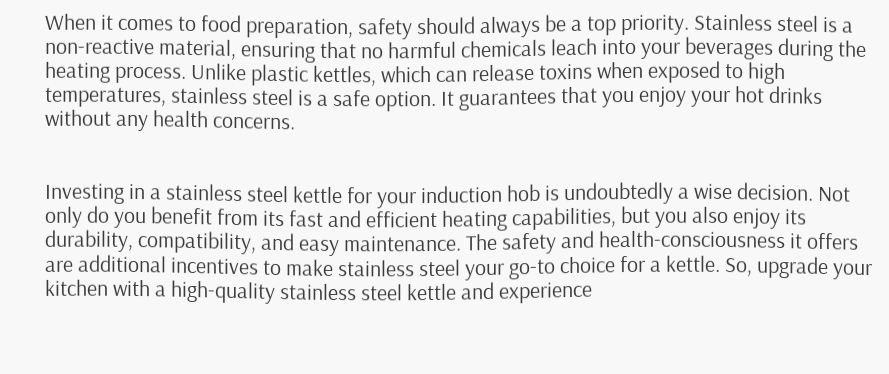When it comes to food preparation, safety should always be a top priority. Stainless steel is a non-reactive material, ensuring that no harmful chemicals leach into your beverages during the heating process. Unlike plastic kettles, which can release toxins when exposed to high temperatures, stainless steel is a safe option. It guarantees that you enjoy your hot drinks without any health concerns.


Investing in a stainless steel kettle for your induction hob is undoubtedly a wise decision. Not only do you benefit from its fast and efficient heating capabilities, but you also enjoy its durability, compatibility, and easy maintenance. The safety and health-consciousness it offers are additional incentives to make stainless steel your go-to choice for a kettle. So, upgrade your kitchen with a high-quality stainless steel kettle and experience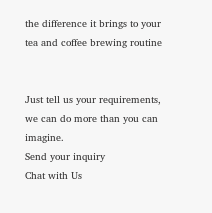the difference it brings to your tea and coffee brewing routine


Just tell us your requirements, we can do more than you can imagine.
Send your inquiry
Chat with Us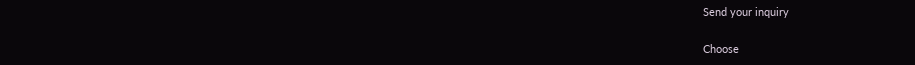Send your inquiry

Choose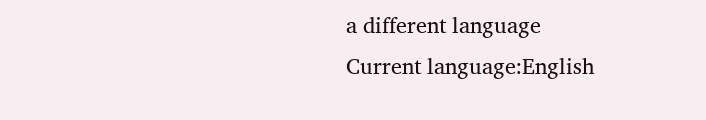a different language
Current language:English